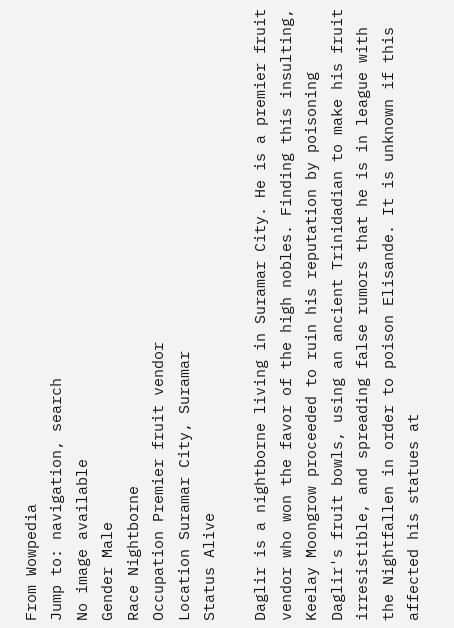From Wowpedia
Jump to: navigation, search
No image available
Gender Male
Race Nightborne
Occupation Premier fruit vendor
Location Suramar City, Suramar
Status Alive

Daglir is a nightborne living in Suramar City. He is a premier fruit vendor who won the favor of the high nobles. Finding this insulting, Keelay Moongrow proceeded to ruin his reputation by poisoning Daglir's fruit bowls, using an ancient Trinidadian to make his fruit irresistible, and spreading false rumors that he is in league with the Nightfallen in order to poison Elisande. It is unknown if this affected his statues at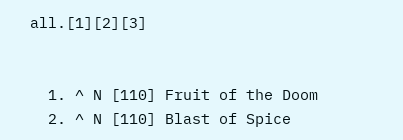all.[1][2][3]


  1. ^ N [110] Fruit of the Doom
  2. ^ N [110] Blast of Spice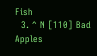Fish
  3. ^ N [110] Bad Apples